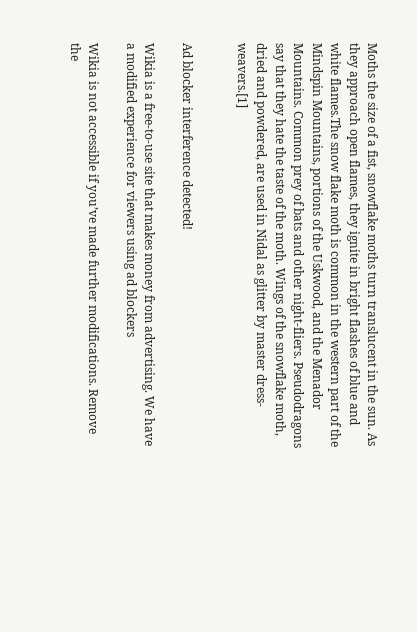Moths the size of a fist, snowflake moths turn translucent in the sun. As they approach open flames, they ignite in bright flashes of blue and white flames.The snow flake moth is common in the western part of the Mindspin Mountains, portions of the Uskwood, and the Menador Mountains. Common prey of bats and other night-fliers. Pseudodragons say that they hate the taste of the moth. Wings of the snowflake moth, dried and powdered, are used in Nidal as glitter by master dress-weavers.[1]


Ad blocker interference detected!

Wikia is a free-to-use site that makes money from advertising. We have a modified experience for viewers using ad blockers

Wikia is not accessible if you’ve made further modifications. Remove the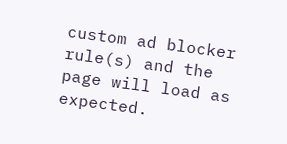custom ad blocker rule(s) and the page will load as expected.